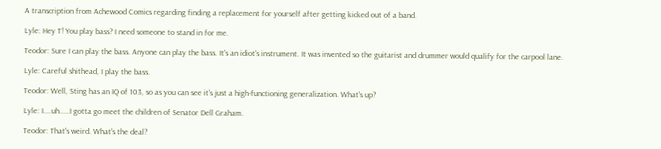A transcription from Achewood Comics regarding finding a replacement for yourself after getting kicked out of a band.

Lyle: Hey T! You play bass? I need someone to stand in for me.

Teodor: Sure I can play the bass. Anyone can play the bass. It's an idiot's instrument. It was invented so the guitarist and drummer would qualify for the carpool lane.

Lyle: Careful shithead, I play the bass.

Teodor: Well, Sting has an IQ of 103, so as you can see it's just a high-functioning generalization. What's up?

Lyle: I....uh.....I gotta go meet the children of Senator Dell Graham.

Teodor: That's weird. What's the deal?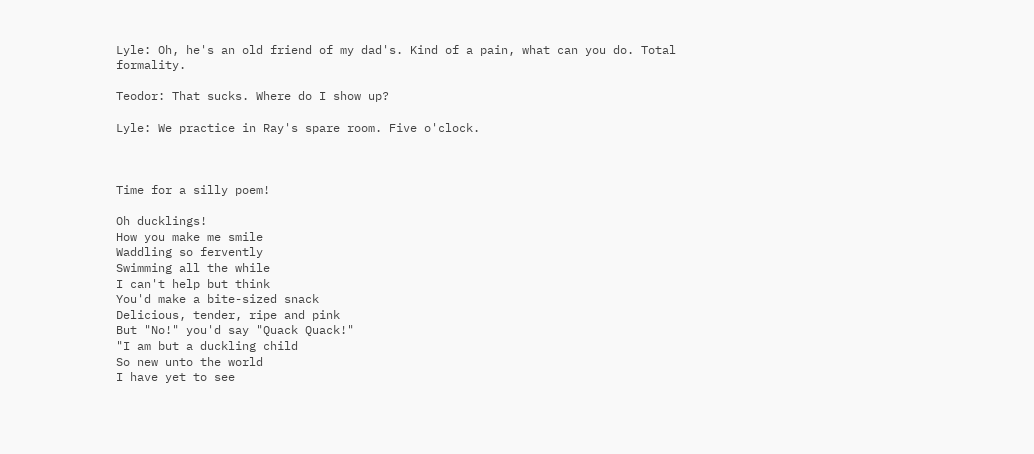Lyle: Oh, he's an old friend of my dad's. Kind of a pain, what can you do. Total formality.

Teodor: That sucks. Where do I show up?

Lyle: We practice in Ray's spare room. Five o'clock.



Time for a silly poem!

Oh ducklings!
How you make me smile
Waddling so fervently
Swimming all the while
I can't help but think
You'd make a bite-sized snack
Delicious, tender, ripe and pink
But "No!" you'd say "Quack Quack!"
"I am but a duckling child
So new unto the world
I have yet to see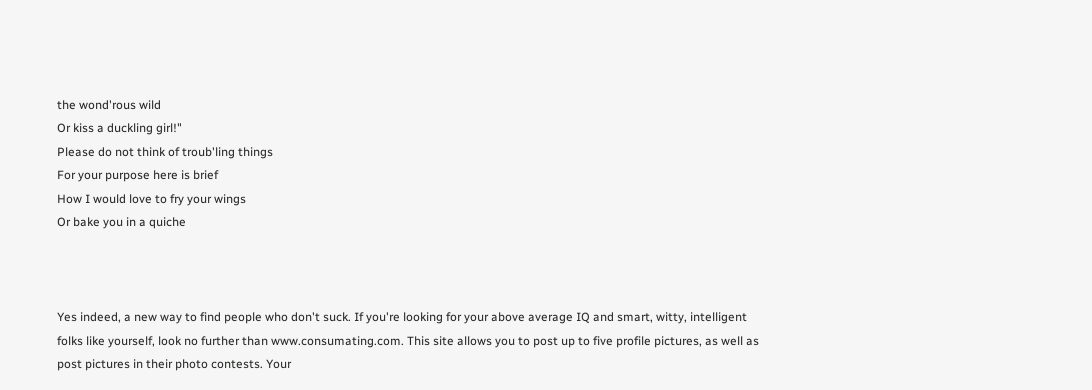the wond'rous wild
Or kiss a duckling girl!"
Please do not think of troub'ling things
For your purpose here is brief
How I would love to fry your wings
Or bake you in a quiche



Yes indeed, a new way to find people who don't suck. If you're looking for your above average IQ and smart, witty, intelligent folks like yourself, look no further than www.consumating.com. This site allows you to post up to five profile pictures, as well as post pictures in their photo contests. Your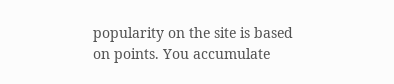popularity on the site is based on points. You accumulate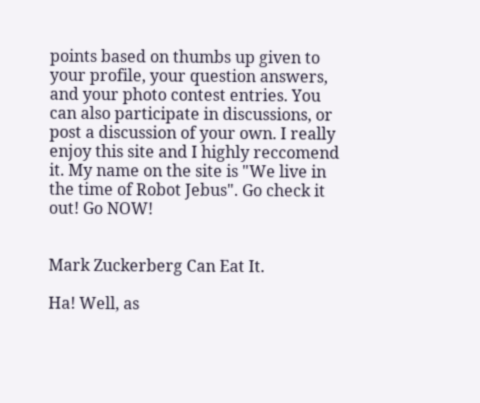points based on thumbs up given to your profile, your question answers, and your photo contest entries. You can also participate in discussions, or post a discussion of your own. I really enjoy this site and I highly reccomend it. My name on the site is "We live in the time of Robot Jebus". Go check it out! Go NOW!


Mark Zuckerberg Can Eat It.

Ha! Well, as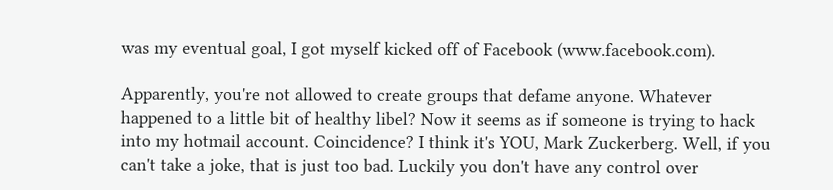was my eventual goal, I got myself kicked off of Facebook (www.facebook.com).

Apparently, you're not allowed to create groups that defame anyone. Whatever happened to a little bit of healthy libel? Now it seems as if someone is trying to hack into my hotmail account. Coincidence? I think it's YOU, Mark Zuckerberg. Well, if you can't take a joke, that is just too bad. Luckily you don't have any control over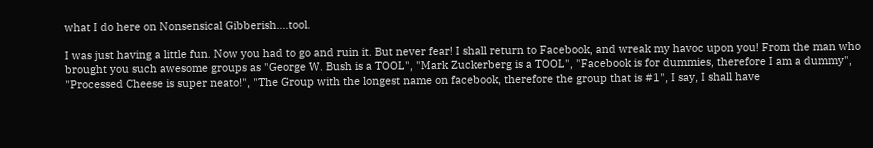what I do here on Nonsensical Gibberish....tool.

I was just having a little fun. Now you had to go and ruin it. But never fear! I shall return to Facebook, and wreak my havoc upon you! From the man who brought you such awesome groups as "George W. Bush is a TOOL", "Mark Zuckerberg is a TOOL", "Facebook is for dummies, therefore I am a dummy", "Processed Cheese is super neato!", "The Group with the longest name on facebook, therefore the group that is #1", I say, I shall have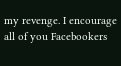my revenge. I encourage all of you Facebookers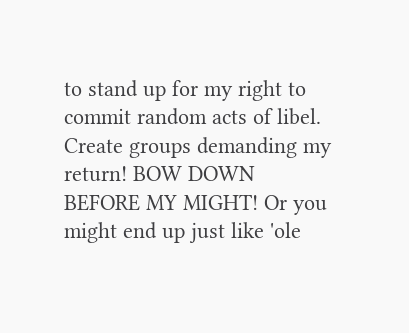to stand up for my right to commit random acts of libel. Create groups demanding my return! BOW DOWN BEFORE MY MIGHT! Or you might end up just like 'ole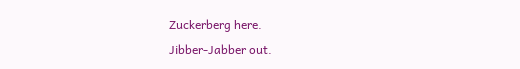Zuckerberg here.
Jibber-Jabber out.